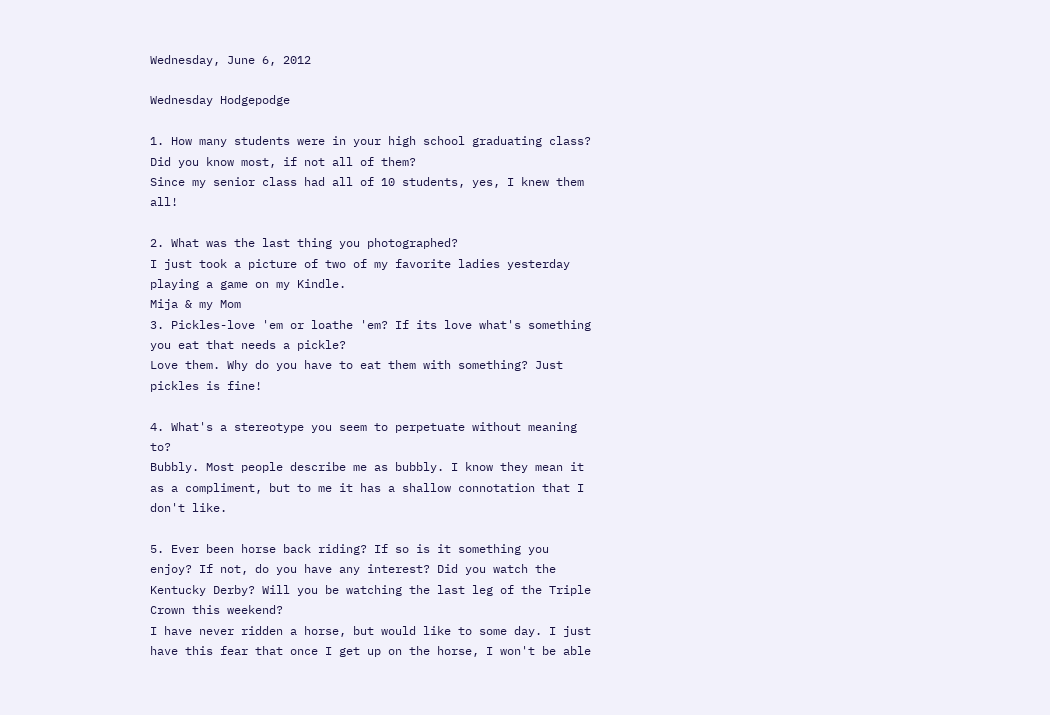Wednesday, June 6, 2012

Wednesday Hodgepodge

1. How many students were in your high school graduating class? Did you know most, if not all of them?
Since my senior class had all of 10 students, yes, I knew them all!

2. What was the last thing you photographed?
I just took a picture of two of my favorite ladies yesterday playing a game on my Kindle.
Mija & my Mom
3. Pickles-love 'em or loathe 'em? If its love what's something you eat that needs a pickle?
Love them. Why do you have to eat them with something? Just pickles is fine!

4. What's a stereotype you seem to perpetuate without meaning to?
Bubbly. Most people describe me as bubbly. I know they mean it as a compliment, but to me it has a shallow connotation that I don't like.

5. Ever been horse back riding? If so is it something you enjoy? If not, do you have any interest? Did you watch the Kentucky Derby? Will you be watching the last leg of the Triple Crown this weekend?
I have never ridden a horse, but would like to some day. I just have this fear that once I get up on the horse, I won't be able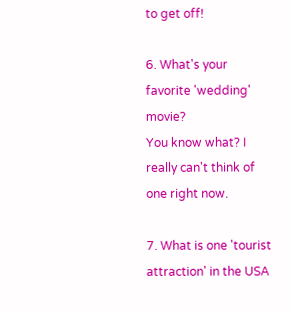to get off!

6. What's your favorite 'wedding' movie?
You know what? I really can't think of one right now.

7. What is one 'tourist attraction' in the USA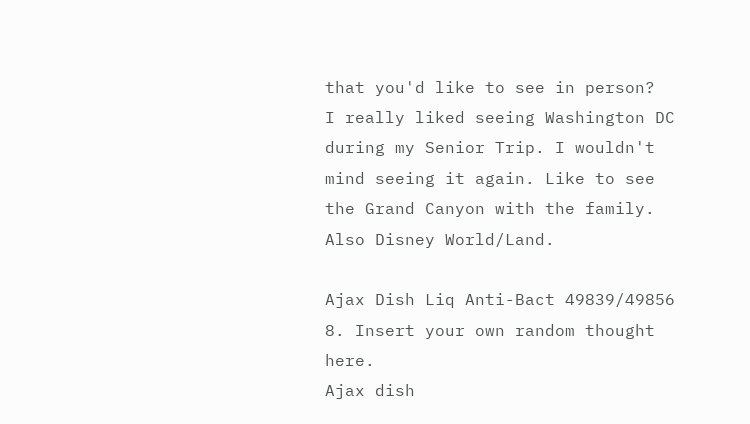that you'd like to see in person?
I really liked seeing Washington DC during my Senior Trip. I wouldn't mind seeing it again. Like to see the Grand Canyon with the family. Also Disney World/Land.

Ajax Dish Liq Anti-Bact 49839/49856
8. Insert your own random thought here.
Ajax dish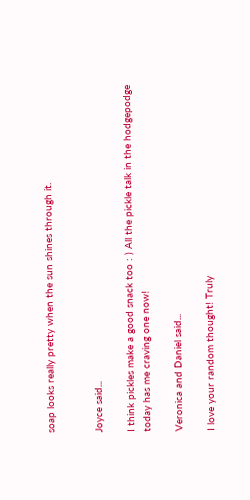soap looks really pretty when the sun shines through it.


Joyce said...

I think pickles make a good snack too : ) All the pickle talk in the hodgepodge today has me craving one now!

Veronica and Daniel said...

I love your random thought! Truly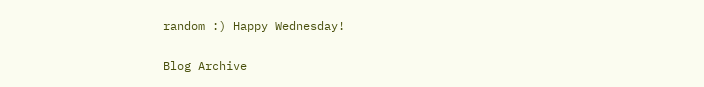random :) Happy Wednesday!

Blog Archive